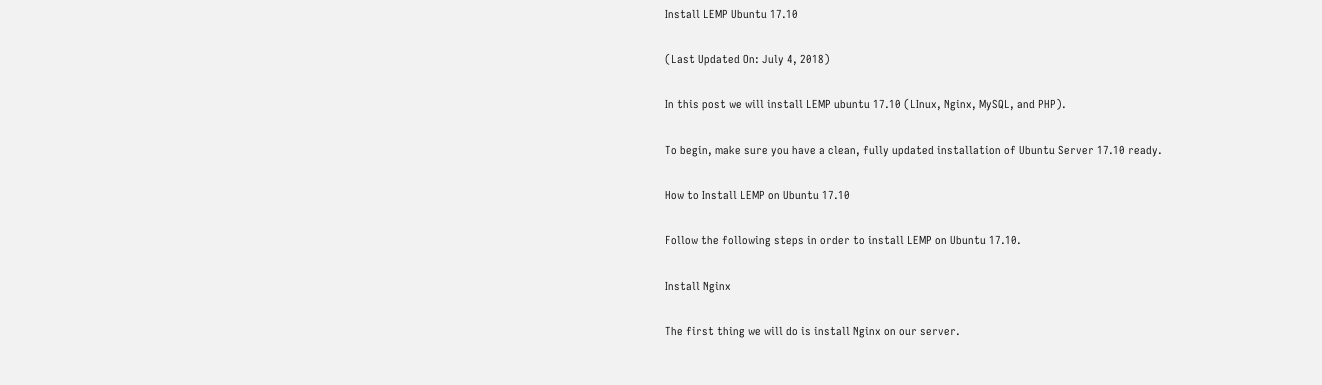Install LEMP Ubuntu 17.10

(Last Updated On: July 4, 2018)

In this post we will install LEMP ubuntu 17.10 (LInux, Nginx, MySQL, and PHP).

To begin, make sure you have a clean, fully updated installation of Ubuntu Server 17.10 ready.

How to Install LEMP on Ubuntu 17.10

Follow the following steps in order to install LEMP on Ubuntu 17.10.

Install Nginx

The first thing we will do is install Nginx on our server.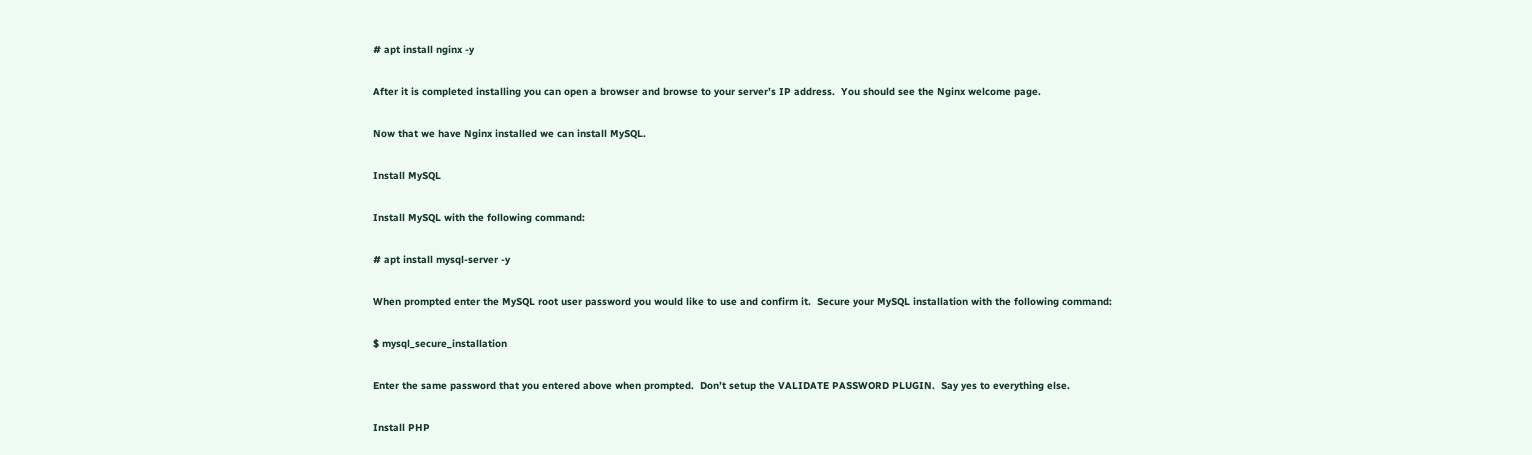# apt install nginx -y

After it is completed installing you can open a browser and browse to your server’s IP address.  You should see the Nginx welcome page.

Now that we have Nginx installed we can install MySQL.

Install MySQL

Install MySQL with the following command:

# apt install mysql-server -y

When prompted enter the MySQL root user password you would like to use and confirm it.  Secure your MySQL installation with the following command:

$ mysql_secure_installation

Enter the same password that you entered above when prompted.  Don’t setup the VALIDATE PASSWORD PLUGIN.  Say yes to everything else.

Install PHP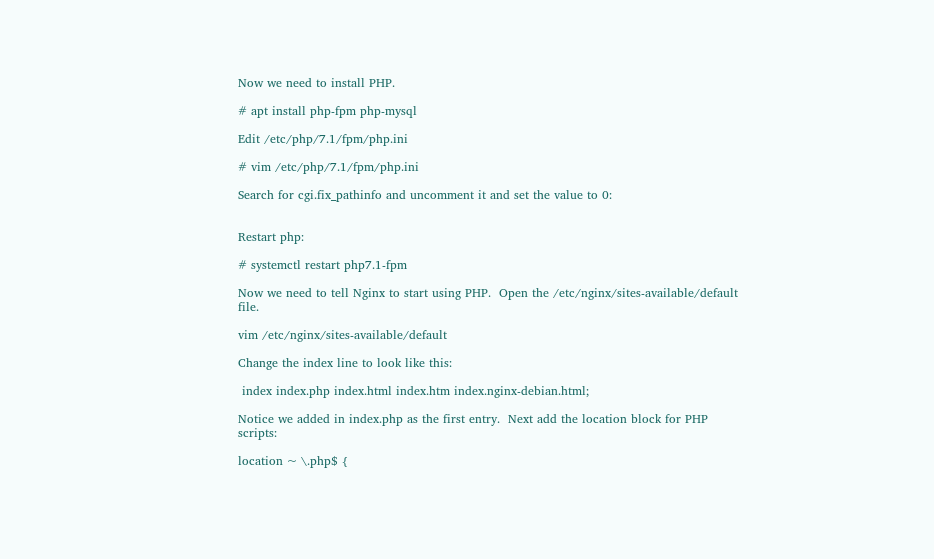Now we need to install PHP.

# apt install php-fpm php-mysql

Edit /etc/php/7.1/fpm/php.ini

# vim /etc/php/7.1/fpm/php.ini

Search for cgi.fix_pathinfo and uncomment it and set the value to 0:


Restart php:

# systemctl restart php7.1-fpm

Now we need to tell Nginx to start using PHP.  Open the /etc/nginx/sites-available/default file.

vim /etc/nginx/sites-available/default

Change the index line to look like this:

 index index.php index.html index.htm index.nginx-debian.html;

Notice we added in index.php as the first entry.  Next add the location block for PHP scripts:

location ~ \.php$ {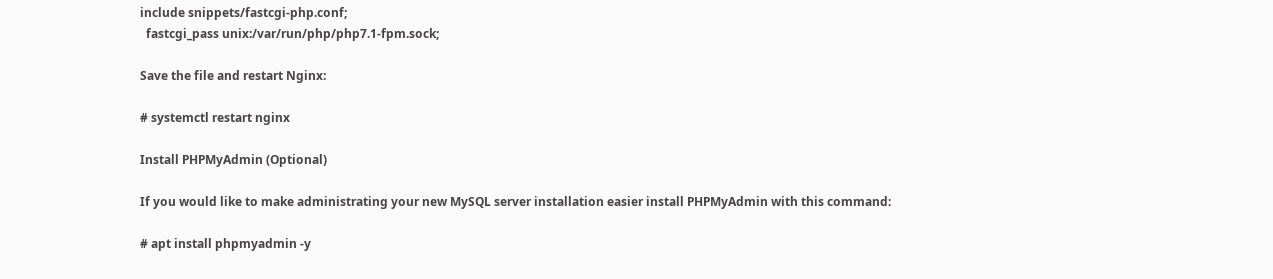include snippets/fastcgi-php.conf;
  fastcgi_pass unix:/var/run/php/php7.1-fpm.sock;

Save the file and restart Nginx:

# systemctl restart nginx

Install PHPMyAdmin (Optional)

If you would like to make administrating your new MySQL server installation easier install PHPMyAdmin with this command:

# apt install phpmyadmin -y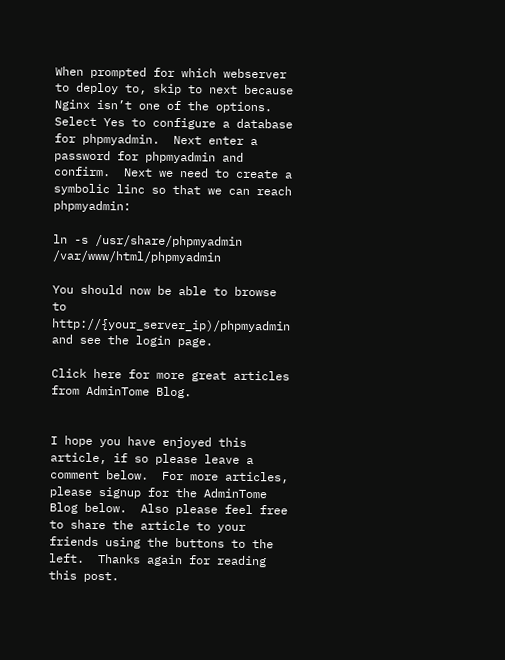When prompted for which webserver to deploy to, skip to next because Nginx isn’t one of the options.  Select Yes to configure a database for phpmyadmin.  Next enter a password for phpmyadmin and confirm.  Next we need to create a symbolic linc so that we can reach phpmyadmin:

ln -s /usr/share/phpmyadmin /var/www/html/phpmyadmin

You should now be able to browse to http://{your_server_ip)/phpmyadmin and see the login page.

Click here for more great articles from AdminTome Blog.


I hope you have enjoyed this article, if so please leave a comment below.  For more articles, please signup for the AdminTome Blog below.  Also please feel free to share the article to your friends using the buttons to the left.  Thanks again for reading this post.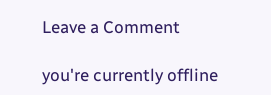Leave a Comment

you're currently offline